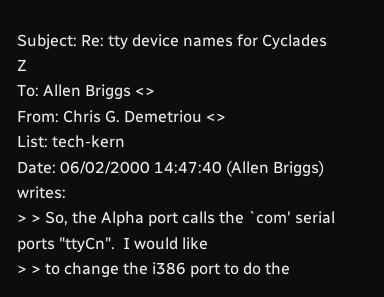Subject: Re: tty device names for Cyclades Z
To: Allen Briggs <>
From: Chris G. Demetriou <>
List: tech-kern
Date: 06/02/2000 14:47:40 (Allen Briggs) writes:
> > So, the Alpha port calls the `com' serial ports "ttyCn".  I would like
> > to change the i386 port to do the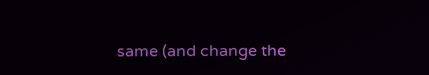same (and change the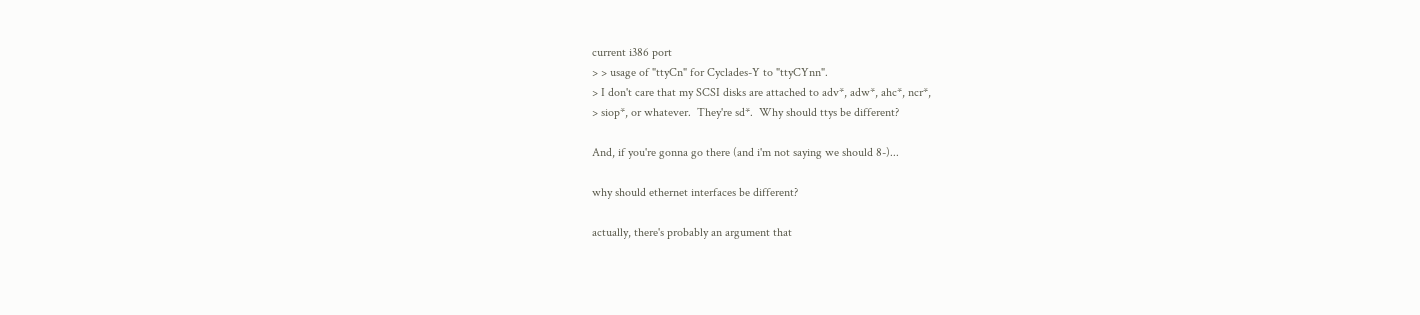current i386 port
> > usage of "ttyCn" for Cyclades-Y to "ttyCYnn".
> I don't care that my SCSI disks are attached to adv*, adw*, ahc*, ncr*,
> siop*, or whatever.  They're sd*.  Why should ttys be different?

And, if you're gonna go there (and i'm not saying we should 8-)...

why should ethernet interfaces be different?

actually, there's probably an argument that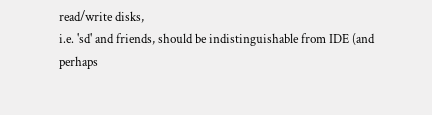read/write disks,
i.e. 'sd' and friends, should be indistinguishable from IDE (and
perhaps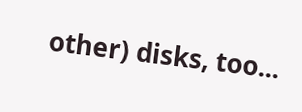other) disks, too...